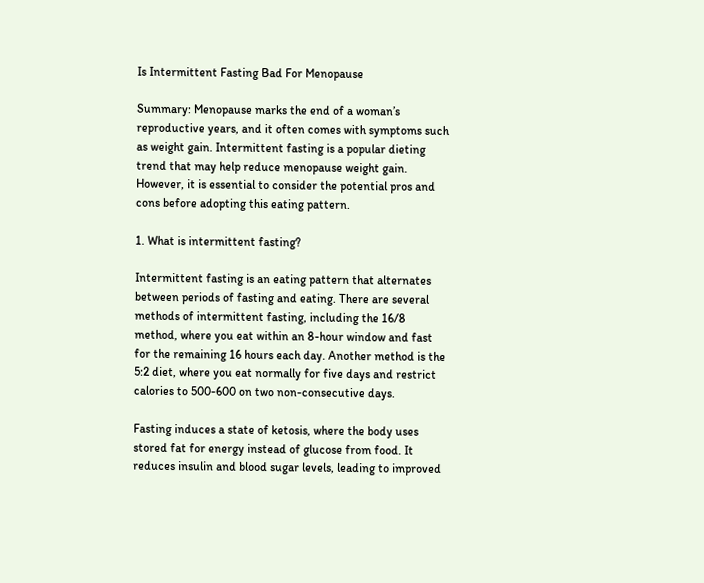Is Intermittent Fasting Bad For Menopause

Summary: Menopause marks the end of a woman’s reproductive years, and it often comes with symptoms such as weight gain. Intermittent fasting is a popular dieting trend that may help reduce menopause weight gain. However, it is essential to consider the potential pros and cons before adopting this eating pattern.

1. What is intermittent fasting?

Intermittent fasting is an eating pattern that alternates between periods of fasting and eating. There are several methods of intermittent fasting, including the 16/8 method, where you eat within an 8-hour window and fast for the remaining 16 hours each day. Another method is the 5:2 diet, where you eat normally for five days and restrict calories to 500-600 on two non-consecutive days.

Fasting induces a state of ketosis, where the body uses stored fat for energy instead of glucose from food. It reduces insulin and blood sugar levels, leading to improved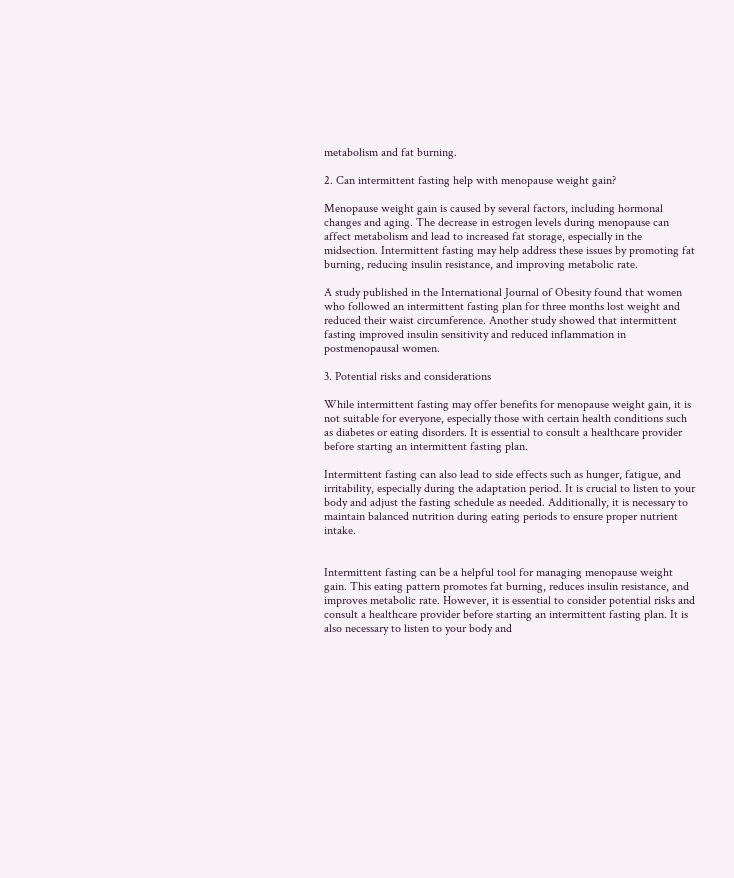metabolism and fat burning.

2. Can intermittent fasting help with menopause weight gain?

Menopause weight gain is caused by several factors, including hormonal changes and aging. The decrease in estrogen levels during menopause can affect metabolism and lead to increased fat storage, especially in the midsection. Intermittent fasting may help address these issues by promoting fat burning, reducing insulin resistance, and improving metabolic rate.

A study published in the International Journal of Obesity found that women who followed an intermittent fasting plan for three months lost weight and reduced their waist circumference. Another study showed that intermittent fasting improved insulin sensitivity and reduced inflammation in postmenopausal women.

3. Potential risks and considerations

While intermittent fasting may offer benefits for menopause weight gain, it is not suitable for everyone, especially those with certain health conditions such as diabetes or eating disorders. It is essential to consult a healthcare provider before starting an intermittent fasting plan.

Intermittent fasting can also lead to side effects such as hunger, fatigue, and irritability, especially during the adaptation period. It is crucial to listen to your body and adjust the fasting schedule as needed. Additionally, it is necessary to maintain balanced nutrition during eating periods to ensure proper nutrient intake.


Intermittent fasting can be a helpful tool for managing menopause weight gain. This eating pattern promotes fat burning, reduces insulin resistance, and improves metabolic rate. However, it is essential to consider potential risks and consult a healthcare provider before starting an intermittent fasting plan. It is also necessary to listen to your body and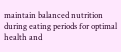maintain balanced nutrition during eating periods for optimal health and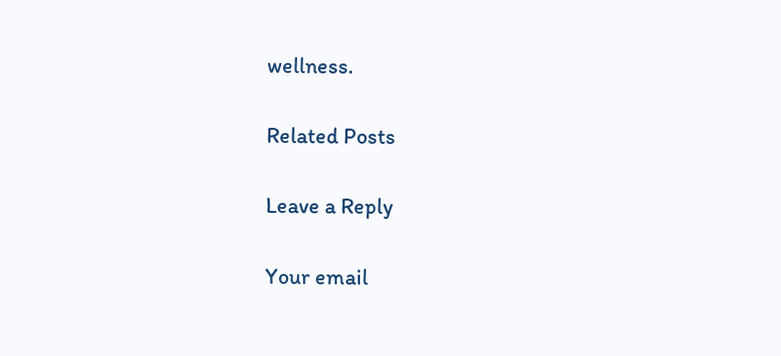wellness.

Related Posts

Leave a Reply

Your email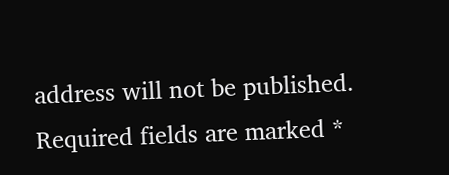address will not be published. Required fields are marked *